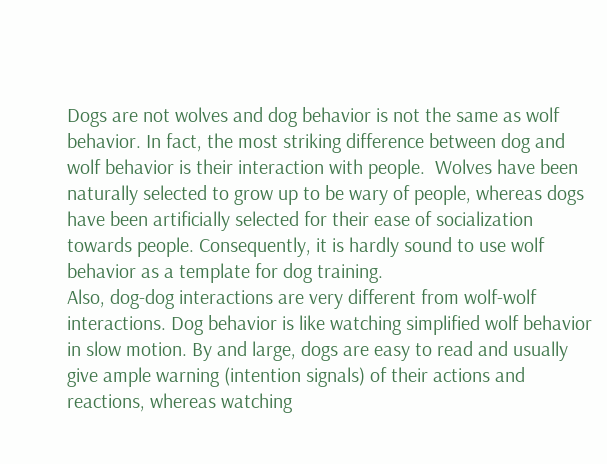Dogs are not wolves and dog behavior is not the same as wolf behavior. In fact, the most striking difference between dog and wolf behavior is their interaction with people.  Wolves have been naturally selected to grow up to be wary of people, whereas dogs have been artificially selected for their ease of socialization towards people. Consequently, it is hardly sound to use wolf behavior as a template for dog training.
Also, dog-dog interactions are very different from wolf-wolf interactions. Dog behavior is like watching simplified wolf behavior in slow motion. By and large, dogs are easy to read and usually give ample warning (intention signals) of their actions and reactions, whereas watching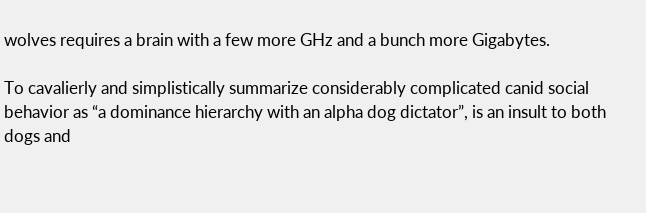wolves requires a brain with a few more GHz and a bunch more Gigabytes.

To cavalierly and simplistically summarize considerably complicated canid social behavior as “a dominance hierarchy with an alpha dog dictator”, is an insult to both dogs and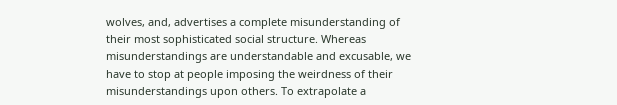wolves, and, advertises a complete misunderstanding of their most sophisticated social structure. Whereas misunderstandings are understandable and excusable, we have to stop at people imposing the weirdness of their misunderstandings upon others. To extrapolate a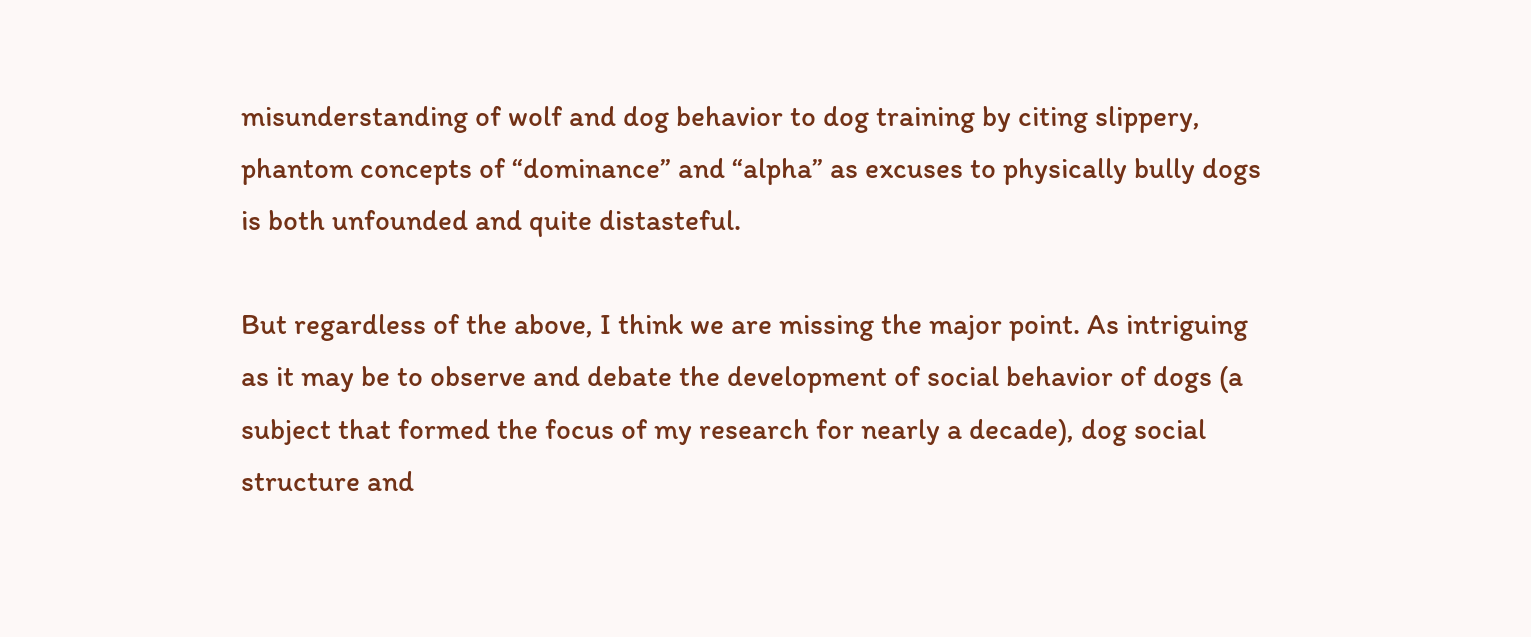misunderstanding of wolf and dog behavior to dog training by citing slippery, phantom concepts of “dominance” and “alpha” as excuses to physically bully dogs is both unfounded and quite distasteful.

But regardless of the above, I think we are missing the major point. As intriguing as it may be to observe and debate the development of social behavior of dogs (a subject that formed the focus of my research for nearly a decade), dog social structure and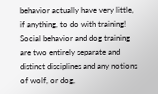behavior actually have very little, if anything, to do with training! Social behavior and dog training are two entirely separate and distinct disciplines and any notions of wolf, or dog,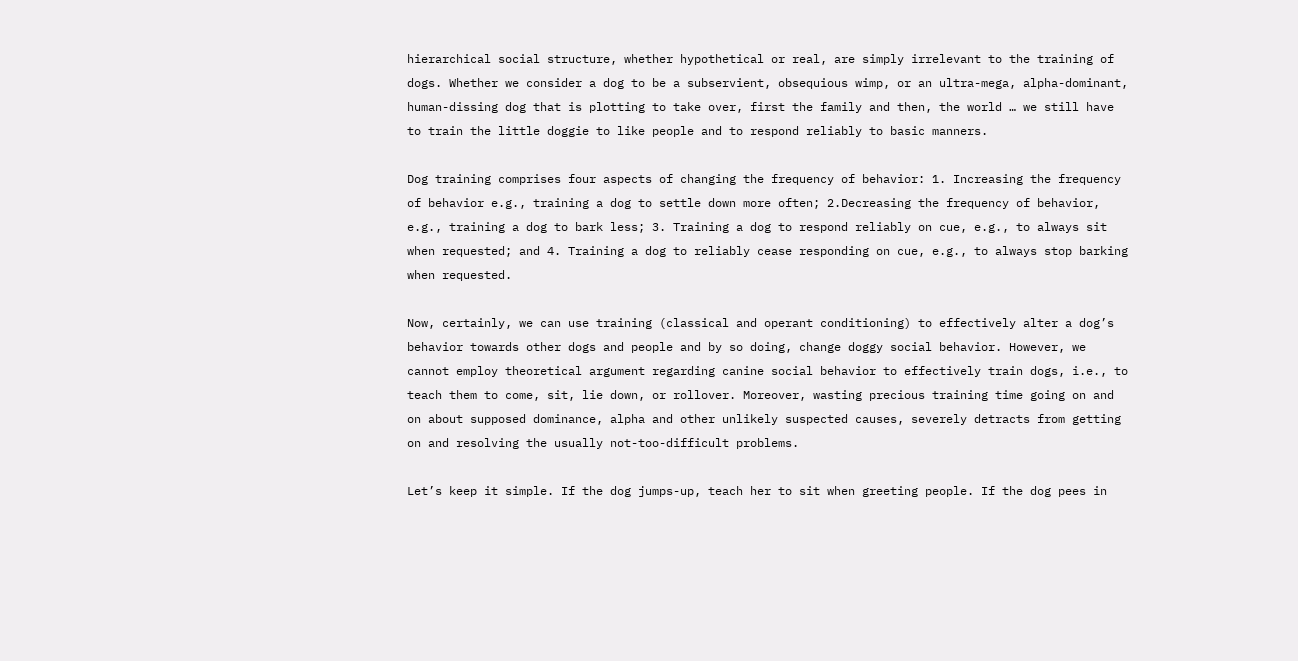hierarchical social structure, whether hypothetical or real, are simply irrelevant to the training of dogs. Whether we consider a dog to be a subservient, obsequious wimp, or an ultra-mega, alpha-dominant, human-dissing dog that is plotting to take over, first the family and then, the world … we still have to train the little doggie to like people and to respond reliably to basic manners.

Dog training comprises four aspects of changing the frequency of behavior: 1. Increasing the frequency of behavior e.g., training a dog to settle down more often; 2.Decreasing the frequency of behavior, e.g., training a dog to bark less; 3. Training a dog to respond reliably on cue, e.g., to always sit when requested; and 4. Training a dog to reliably cease responding on cue, e.g., to always stop barking when requested.

Now, certainly, we can use training (classical and operant conditioning) to effectively alter a dog’s behavior towards other dogs and people and by so doing, change doggy social behavior. However, we cannot employ theoretical argument regarding canine social behavior to effectively train dogs, i.e., to teach them to come, sit, lie down, or rollover. Moreover, wasting precious training time going on and on about supposed dominance, alpha and other unlikely suspected causes, severely detracts from getting on and resolving the usually not-too-difficult problems.

Let’s keep it simple. If the dog jumps-up, teach her to sit when greeting people. If the dog pees in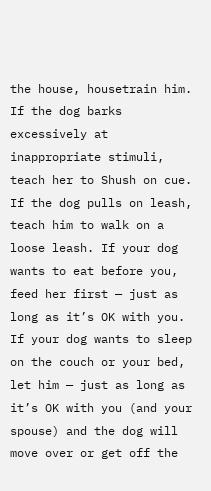the house, housetrain him. If the dog barks excessively at inappropriate stimuli, teach her to Shush on cue.  If the dog pulls on leash, teach him to walk on a loose leash. If your dog wants to eat before you, feed her first — just as long as it’s OK with you. If your dog wants to sleep on the couch or your bed, let him — just as long as it’s OK with you (and your spouse) and the dog will move over or get off the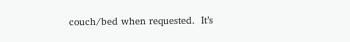couch/bed when requested.  It’s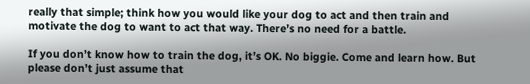really that simple; think how you would like your dog to act and then train and motivate the dog to want to act that way. There’s no need for a battle.

If you don’t know how to train the dog, it’s OK. No biggie. Come and learn how. But please don’t just assume that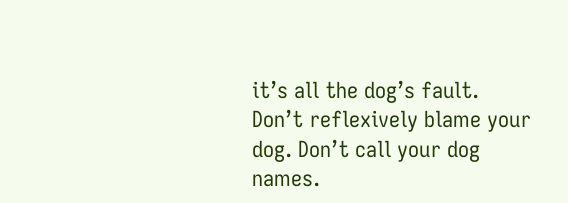it’s all the dog’s fault. Don’t reflexively blame your dog. Don’t call your dog names.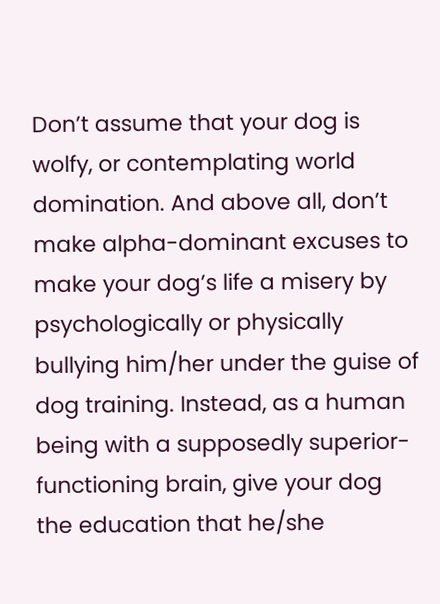Don’t assume that your dog is wolfy, or contemplating world domination. And above all, don’t make alpha-dominant excuses to make your dog’s life a misery by psychologically or physically bullying him/her under the guise of dog training. Instead, as a human being with a supposedly superior-functioning brain, give your dog the education that he/she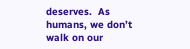deserves.  As humans, we don’t walk on our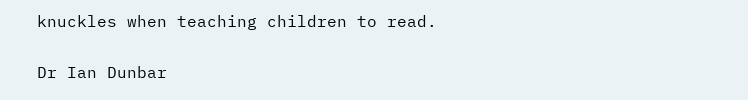knuckles when teaching children to read.

Dr Ian Dunbar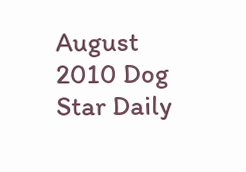August 2010 Dog Star Daily